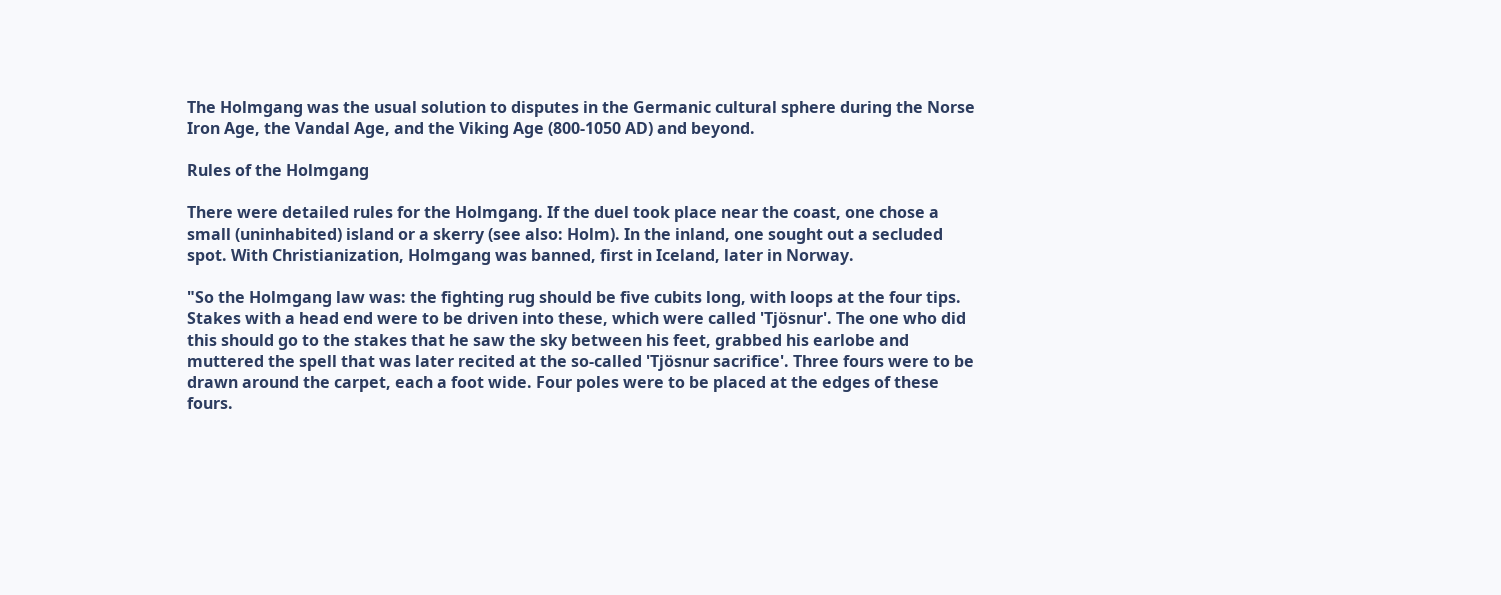The Holmgang was the usual solution to disputes in the Germanic cultural sphere during the Norse Iron Age, the Vandal Age, and the Viking Age (800-1050 AD) and beyond.

Rules of the Holmgang

There were detailed rules for the Holmgang. If the duel took place near the coast, one chose a small (uninhabited) island or a skerry (see also: Holm). In the inland, one sought out a secluded spot. With Christianization, Holmgang was banned, first in Iceland, later in Norway.

"So the Holmgang law was: the fighting rug should be five cubits long, with loops at the four tips. Stakes with a head end were to be driven into these, which were called 'Tjösnur'. The one who did this should go to the stakes that he saw the sky between his feet, grabbed his earlobe and muttered the spell that was later recited at the so-called 'Tjösnur sacrifice'. Three fours were to be drawn around the carpet, each a foot wide. Four poles were to be placed at the edges of these fours.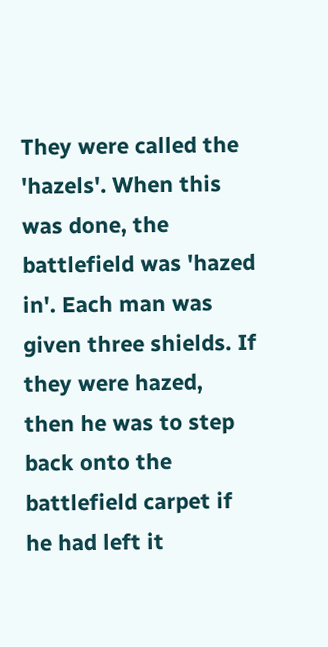They were called the 'hazels'. When this was done, the battlefield was 'hazed in'. Each man was given three shields. If they were hazed, then he was to step back onto the battlefield carpet if he had left it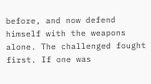before, and now defend himself with the weapons alone. The challenged fought first. If one was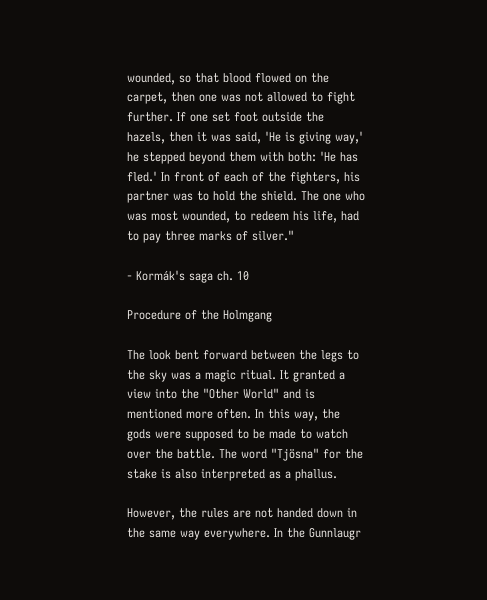wounded, so that blood flowed on the carpet, then one was not allowed to fight further. If one set foot outside the hazels, then it was said, 'He is giving way,' he stepped beyond them with both: 'He has fled.' In front of each of the fighters, his partner was to hold the shield. The one who was most wounded, to redeem his life, had to pay three marks of silver."

- Kormák's saga ch. 10

Procedure of the Holmgang

The look bent forward between the legs to the sky was a magic ritual. It granted a view into the "Other World" and is mentioned more often. In this way, the gods were supposed to be made to watch over the battle. The word "Tjösna" for the stake is also interpreted as a phallus.

However, the rules are not handed down in the same way everywhere. In the Gunnlaugr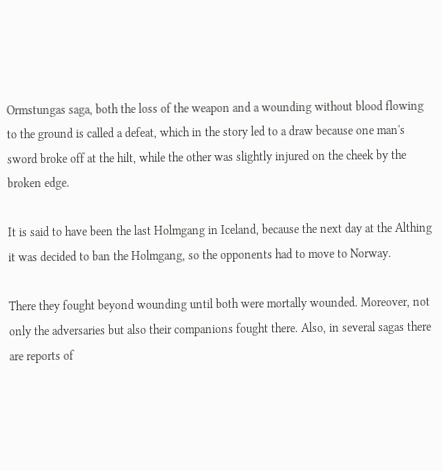Ormstungas saga, both the loss of the weapon and a wounding without blood flowing to the ground is called a defeat, which in the story led to a draw because one man's sword broke off at the hilt, while the other was slightly injured on the cheek by the broken edge.

It is said to have been the last Holmgang in Iceland, because the next day at the Althing it was decided to ban the Holmgang, so the opponents had to move to Norway.

There they fought beyond wounding until both were mortally wounded. Moreover, not only the adversaries but also their companions fought there. Also, in several sagas there are reports of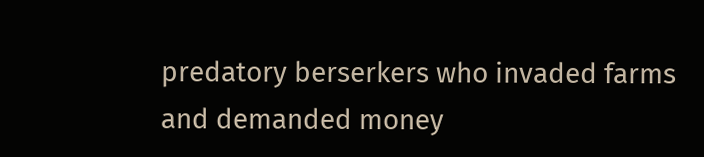predatory berserkers who invaded farms and demanded money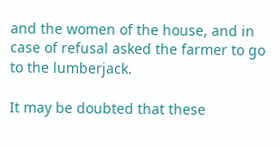and the women of the house, and in case of refusal asked the farmer to go to the lumberjack.

It may be doubted that these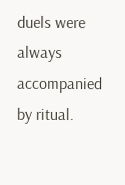duels were always accompanied by ritual.